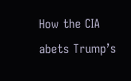How the CIA abets Trump’s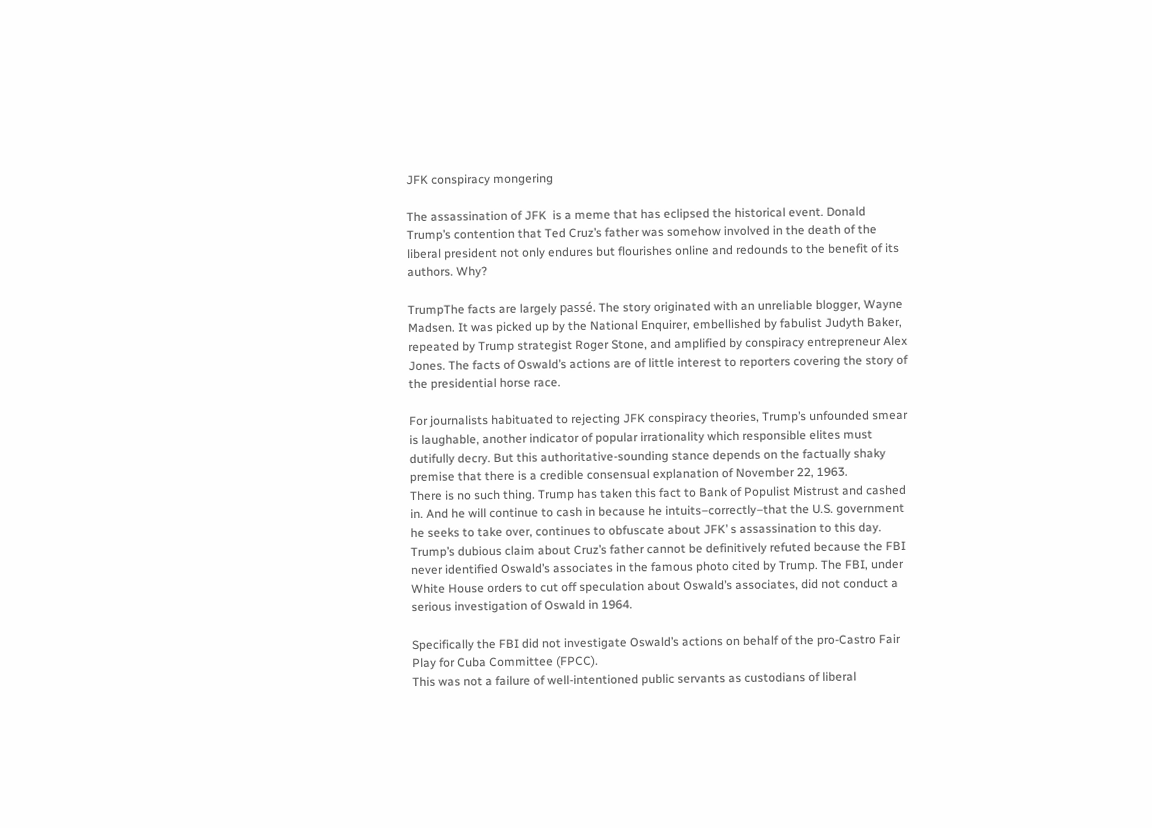JFK conspiracy mongering

The assassination of JFK  is a meme that has eclipsed the historical event. Donald Trump’s contention that Ted Cruz’s father was somehow involved in the death of the liberal president not only endures but flourishes online and redounds to the benefit of its authors. Why?

TrumpThe facts are largely passé. The story originated with an unreliable blogger, Wayne Madsen. It was picked up by the National Enquirer, embellished by fabulist Judyth Baker, repeated by Trump strategist Roger Stone, and amplified by conspiracy entrepreneur Alex Jones. The facts of Oswald’s actions are of little interest to reporters covering the story of the presidential horse race.

For journalists habituated to rejecting JFK conspiracy theories, Trump’s unfounded smear is laughable, another indicator of popular irrationality which responsible elites must dutifully decry. But this authoritative-sounding stance depends on the factually shaky premise that there is a credible consensual explanation of November 22, 1963.
There is no such thing. Trump has taken this fact to Bank of Populist Mistrust and cashed in. And he will continue to cash in because he intuits–correctly–that the U.S. government he seeks to take over, continues to obfuscate about JFK’ s assassination to this day.
Trump’s dubious claim about Cruz’s father cannot be definitively refuted because the FBI never identified Oswald’s associates in the famous photo cited by Trump. The FBI, under White House orders to cut off speculation about Oswald’s associates, did not conduct a serious investigation of Oswald in 1964.

Specifically the FBI did not investigate Oswald’s actions on behalf of the pro-Castro Fair Play for Cuba Committee (FPCC).
This was not a failure of well-intentioned public servants as custodians of liberal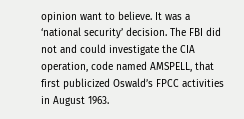opinion want to believe. It was a ‘national security’ decision. The FBI did not and could investigate the CIA operation, code named AMSPELL, that first publicized Oswald’s FPCC activities in August 1963.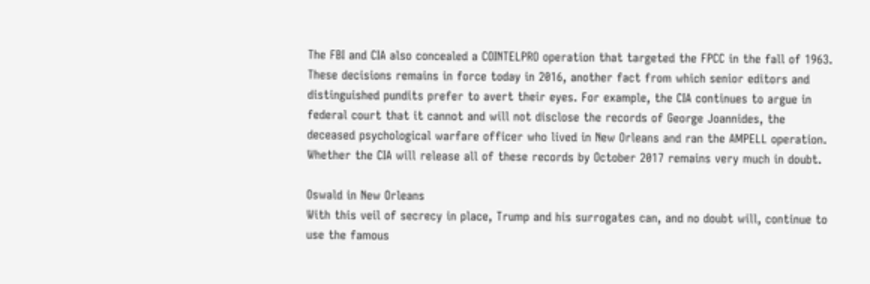The FBI and CIA also concealed a COINTELPRO operation that targeted the FPCC in the fall of 1963.
These decisions remains in force today in 2016, another fact from which senior editors and  distinguished pundits prefer to avert their eyes. For example, the CIA continues to argue in federal court that it cannot and will not disclose the records of George Joannides, the deceased psychological warfare officer who lived in New Orleans and ran the AMPELL operation. Whether the CIA will release all of these records by October 2017 remains very much in doubt.

Oswald in New Orleans
With this veil of secrecy in place, Trump and his surrogates can, and no doubt will, continue to use the famous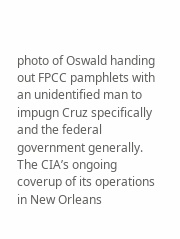photo of Oswald handing out FPCC pamphlets with an unidentified man to impugn Cruz specifically and the federal government generally. The CIA’s ongoing coverup of its operations in New Orleans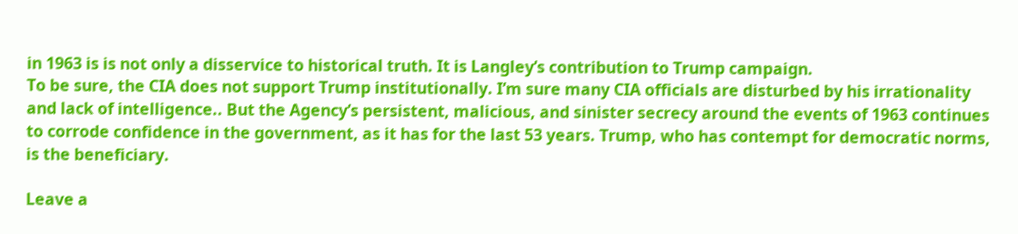in 1963 is is not only a disservice to historical truth. It is Langley’s contribution to Trump campaign.
To be sure, the CIA does not support Trump institutionally. I’m sure many CIA officials are disturbed by his irrationality and lack of intelligence.. But the Agency’s persistent, malicious, and sinister secrecy around the events of 1963 continues to corrode confidence in the government, as it has for the last 53 years. Trump, who has contempt for democratic norms, is the beneficiary.

Leave a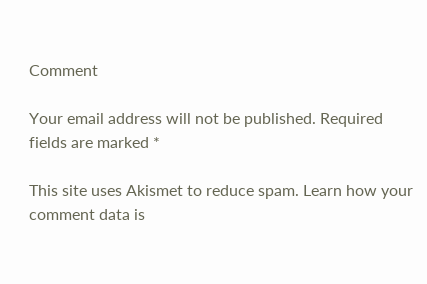Comment

Your email address will not be published. Required fields are marked *

This site uses Akismet to reduce spam. Learn how your comment data is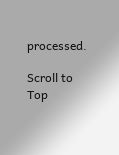processed.

Scroll to Top